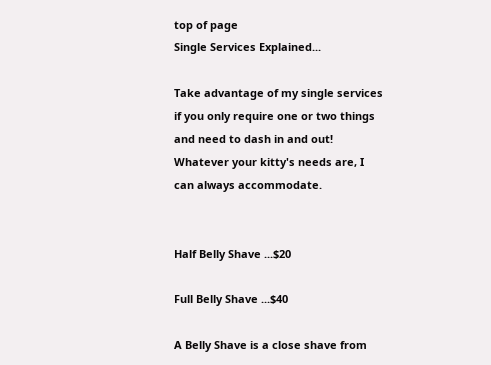top of page
Single Services Explained...

Take advantage of my single services if you only require one or two things and need to dash in and out!  Whatever your kitty's needs are, I can always accommodate.


Half Belly Shave ...$20

Full Belly Shave ...$40

A Belly Shave is a close shave from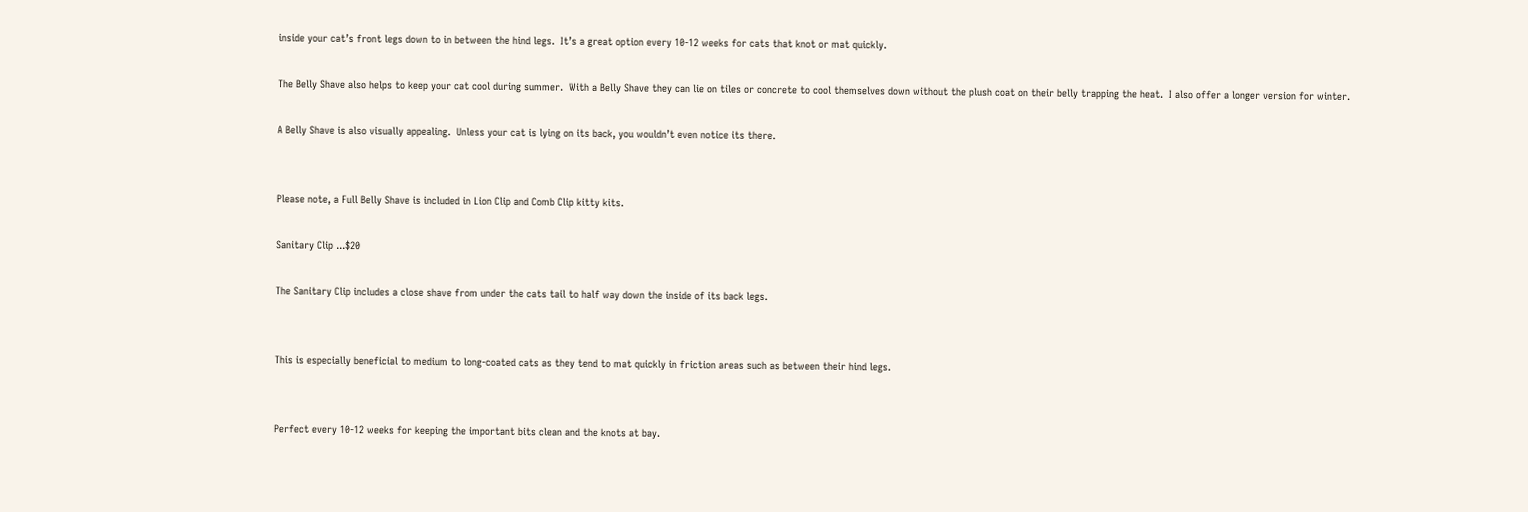inside your cat’s front legs down to in between the hind legs.  It’s a great option every 10-12 weeks for cats that knot or mat quickly.

The Belly Shave also helps to keep your cat cool during summer.  With a Belly Shave they can lie on tiles or concrete to cool themselves down without the plush coat on their belly trapping the heat.  I also offer a longer version for winter.

A Belly Shave is also visually appealing.  Unless your cat is lying on its back, you wouldn’t even notice its there.


Please note, a Full Belly Shave is included in Lion Clip and Comb Clip kitty kits.

Sanitary Clip ...$20

The Sanitary Clip includes a close shave from under the cats tail to half way down the inside of its back legs.


This is especially beneficial to medium to long-coated cats as they tend to mat quickly in friction areas such as between their hind legs.


Perfect every 10-12 weeks for keeping the important bits clean and the knots at bay.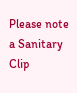Please note a Sanitary Clip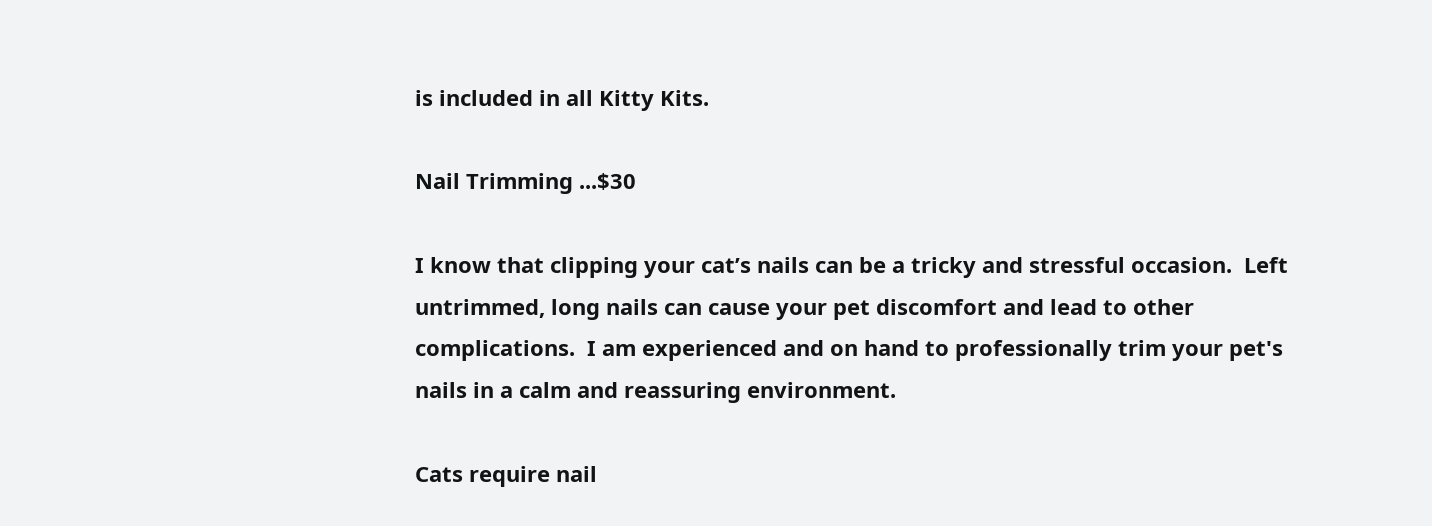is included in all Kitty Kits.

Nail Trimming ...$30

I know that clipping your cat’s nails can be a tricky and stressful occasion.  Left untrimmed, long nails can cause your pet discomfort and lead to other complications.  I am experienced and on hand to professionally trim your pet's nails in a calm and reassuring environment.

Cats require nail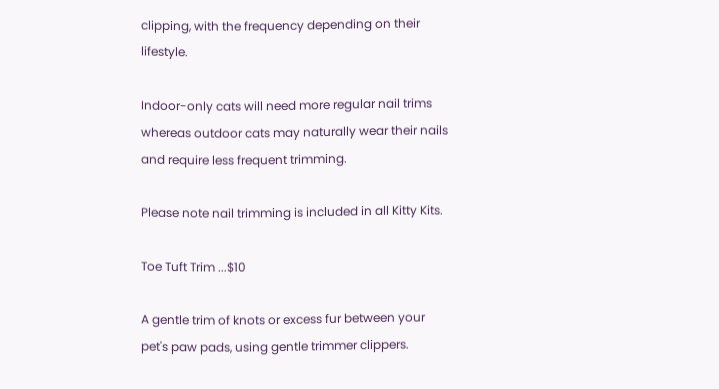clipping, with the frequency depending on their lifestyle.

Indoor-only cats will need more regular nail trims whereas outdoor cats may naturally wear their nails and require less frequent trimming.

Please note nail trimming is included in all Kitty Kits.

Toe Tuft Trim ...$10

A gentle trim of knots or excess fur between your pet's paw pads, using gentle trimmer clippers.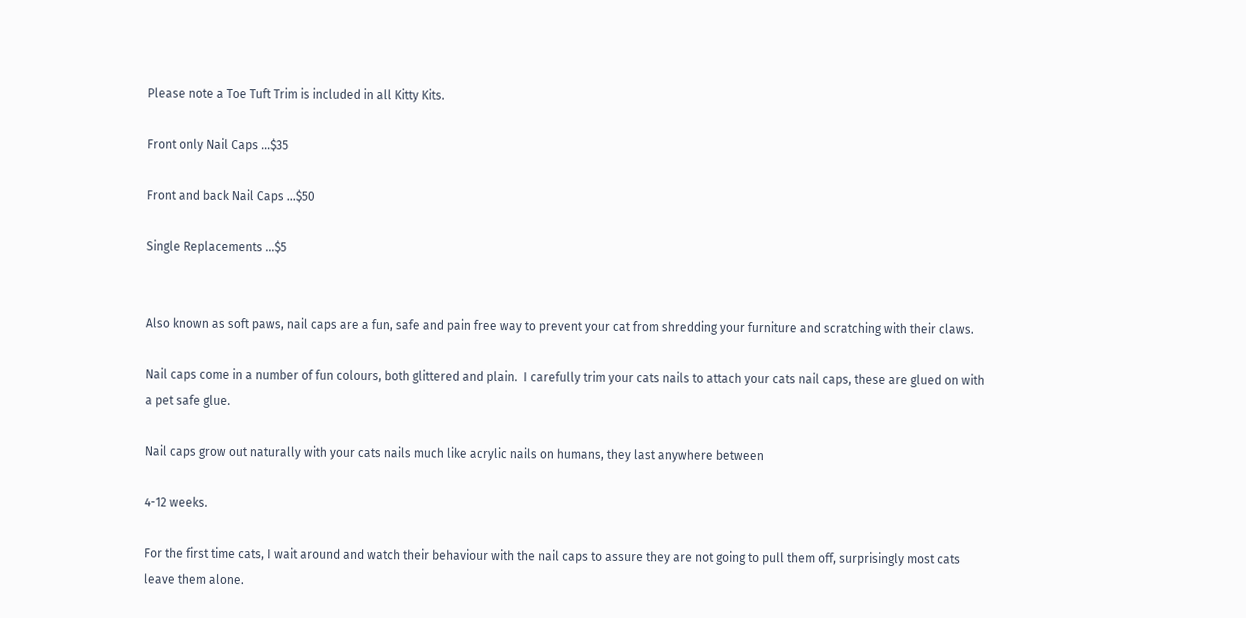Please note a Toe Tuft Trim is included in all Kitty Kits.

Front only Nail Caps ...$35

Front and back Nail Caps ...$50

Single Replacements ...$5


Also known as soft paws, nail caps are a fun, safe and pain free way to prevent your cat from shredding your furniture and scratching with their claws.

Nail caps come in a number of fun colours, both glittered and plain.  I carefully trim your cats nails to attach your cats nail caps, these are glued on with a pet safe glue.

Nail caps grow out naturally with your cats nails much like acrylic nails on humans, they last anywhere between

4-12 weeks.

For the first time cats, I wait around and watch their behaviour with the nail caps to assure they are not going to pull them off, surprisingly most cats leave them alone.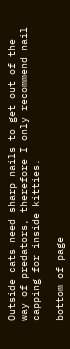Outside cats need sharp nails to get out of the way of predators, therefore I only recommend nail capping for inside kitties.

bottom of page